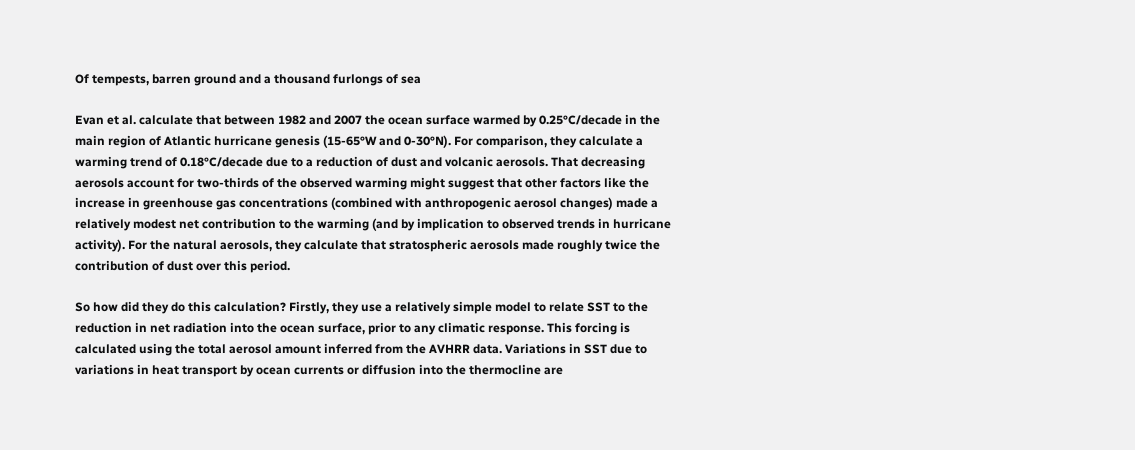Of tempests, barren ground and a thousand furlongs of sea

Evan et al. calculate that between 1982 and 2007 the ocean surface warmed by 0.25°C/decade in the main region of Atlantic hurricane genesis (15-65°W and 0-30°N). For comparison, they calculate a warming trend of 0.18°C/decade due to a reduction of dust and volcanic aerosols. That decreasing aerosols account for two-thirds of the observed warming might suggest that other factors like the increase in greenhouse gas concentrations (combined with anthropogenic aerosol changes) made a relatively modest net contribution to the warming (and by implication to observed trends in hurricane activity). For the natural aerosols, they calculate that stratospheric aerosols made roughly twice the contribution of dust over this period.

So how did they do this calculation? Firstly, they use a relatively simple model to relate SST to the reduction in net radiation into the ocean surface, prior to any climatic response. This forcing is calculated using the total aerosol amount inferred from the AVHRR data. Variations in SST due to variations in heat transport by ocean currents or diffusion into the thermocline are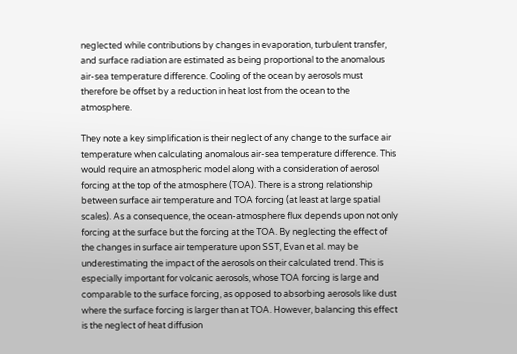neglected while contributions by changes in evaporation, turbulent transfer, and surface radiation are estimated as being proportional to the anomalous air-sea temperature difference. Cooling of the ocean by aerosols must therefore be offset by a reduction in heat lost from the ocean to the atmosphere.

They note a key simplification is their neglect of any change to the surface air temperature when calculating anomalous air-sea temperature difference. This would require an atmospheric model along with a consideration of aerosol forcing at the top of the atmosphere (TOA). There is a strong relationship between surface air temperature and TOA forcing (at least at large spatial scales). As a consequence, the ocean-atmosphere flux depends upon not only forcing at the surface but the forcing at the TOA. By neglecting the effect of the changes in surface air temperature upon SST, Evan et al. may be underestimating the impact of the aerosols on their calculated trend. This is especially important for volcanic aerosols, whose TOA forcing is large and comparable to the surface forcing, as opposed to absorbing aerosols like dust where the surface forcing is larger than at TOA. However, balancing this effect is the neglect of heat diffusion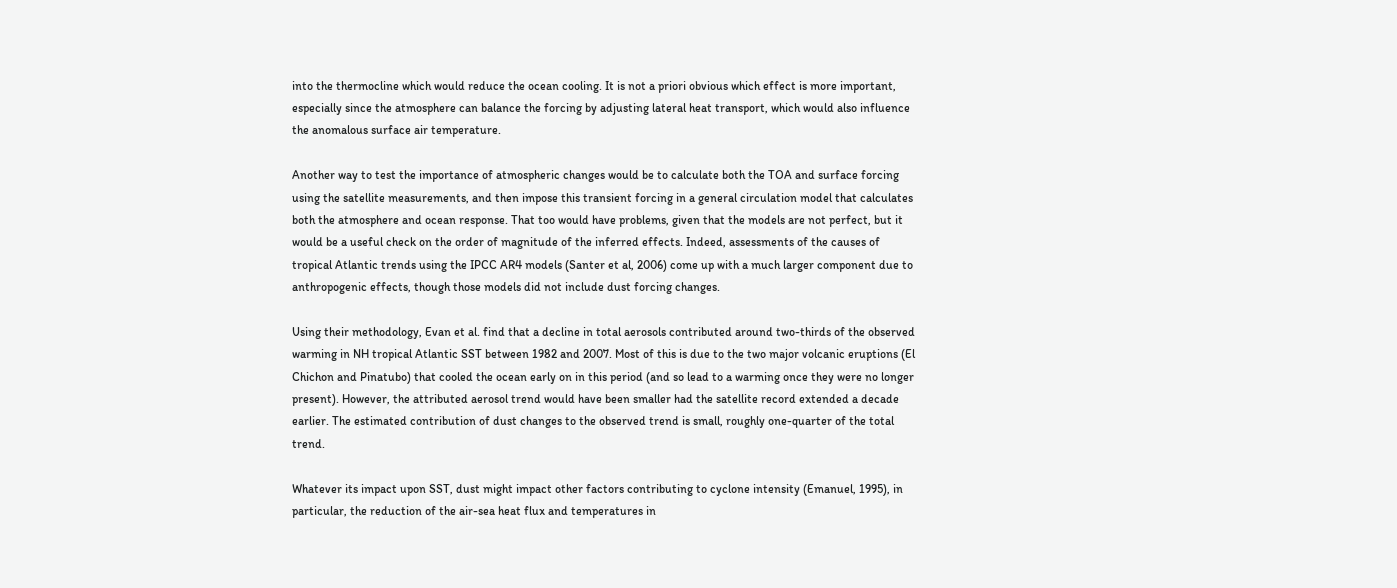into the thermocline which would reduce the ocean cooling. It is not a priori obvious which effect is more important, especially since the atmosphere can balance the forcing by adjusting lateral heat transport, which would also influence the anomalous surface air temperature.

Another way to test the importance of atmospheric changes would be to calculate both the TOA and surface forcing using the satellite measurements, and then impose this transient forcing in a general circulation model that calculates both the atmosphere and ocean response. That too would have problems, given that the models are not perfect, but it would be a useful check on the order of magnitude of the inferred effects. Indeed, assessments of the causes of tropical Atlantic trends using the IPCC AR4 models (Santer et al, 2006) come up with a much larger component due to anthropogenic effects, though those models did not include dust forcing changes.

Using their methodology, Evan et al. find that a decline in total aerosols contributed around two-thirds of the observed warming in NH tropical Atlantic SST between 1982 and 2007. Most of this is due to the two major volcanic eruptions (El Chichon and Pinatubo) that cooled the ocean early on in this period (and so lead to a warming once they were no longer present). However, the attributed aerosol trend would have been smaller had the satellite record extended a decade earlier. The estimated contribution of dust changes to the observed trend is small, roughly one-quarter of the total trend.

Whatever its impact upon SST, dust might impact other factors contributing to cyclone intensity (Emanuel, 1995), in particular, the reduction of the air-sea heat flux and temperatures in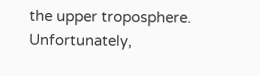the upper troposphere. Unfortunately,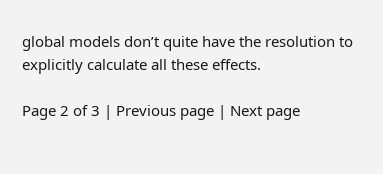global models don’t quite have the resolution to explicitly calculate all these effects.

Page 2 of 3 | Previous page | Next page